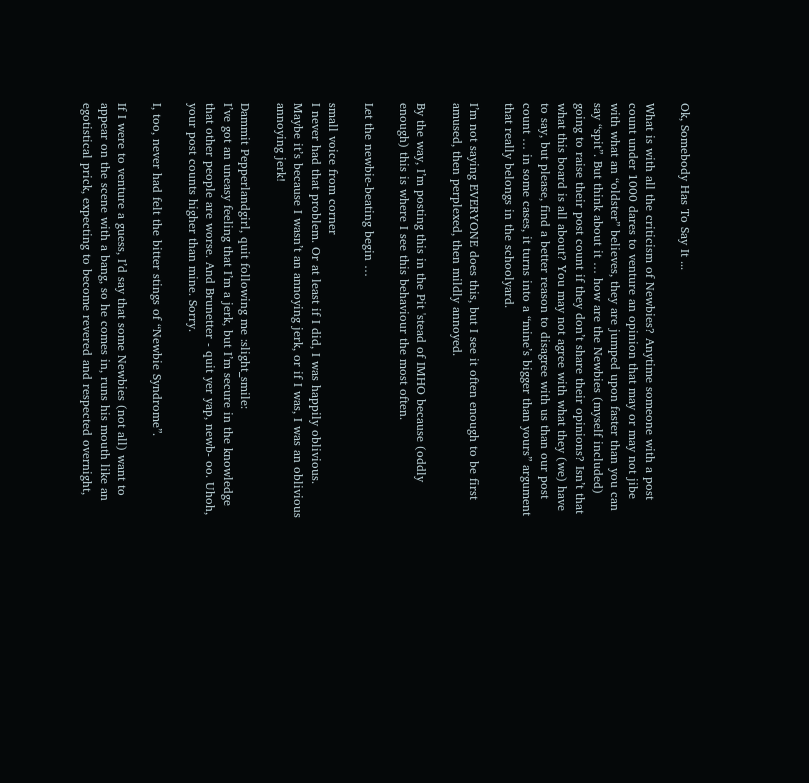Ok, Somebody Has To Say It ...

What is with all the criticism of Newbies? Anytime someone with a post count under 1000 dares to venture an opinion that may or may not jibe with what an “oldster” believes, they are jumped upon faster than you can say “spit”. But think about it … how are the Newbies (myself included) going to raise their post count if they don’t share their opinions? Isn’t that what this board is all about? You may not agree with what they (we) have to say, but please, find a better reason to disagree with us than our post count … in some cases, it turns into a “mine’s bigger than yours” argument that really belongs in the schoolyard.

I’m not saying EVERYONE does this, but I see it often enough to be first amused, then perplexed, then mildly annoyed.

By the way, I’m posting this in the Pit 'stead of IMHO because (oddly enough) this is where I see this behaviour the most often.

Let the newbie-beating begin …

small voice from corner
I never had that problem. Or at least if I did, I was happily oblivious. Maybe it’s because I wasn’t an annoying jerk, or if I was, I was an oblivious annoying jerk!

Dammit Pepperlandgirl, quit following me :slight_smile:
I’ve got an uneasy feeling that I’m a jerk, but I’m secure in the knowledge that other people are worse. And Brunetter - quit yer yap, newb- oo. Uhoh, your post counts higher than mine. Sorry.

I, too, never had felt the bitter stings of “Newbie Syndrome”.

If I were to venture a guess, I’d say that some Newbies (not all) want to appear on the scene with a bang, so he comes in, runs his mouth like an egotistical prick, expecting to become revered and respected overnight,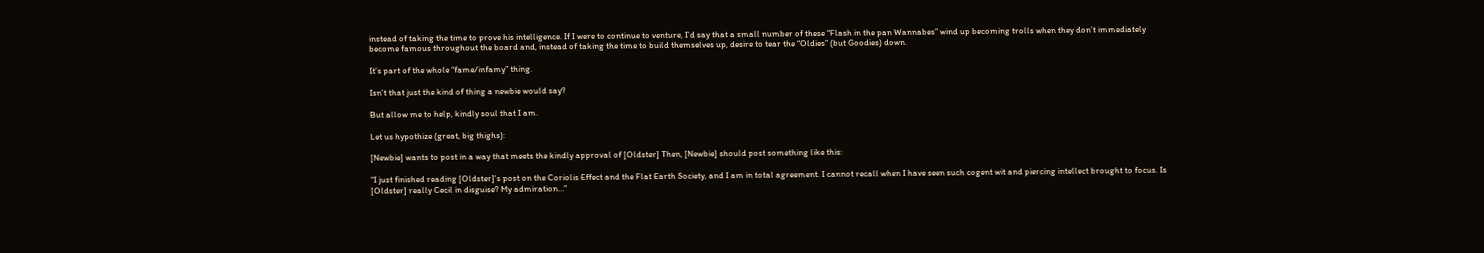instead of taking the time to prove his intelligence. If I were to continue to venture, I’d say that a small number of these “Flash in the pan Wannabes” wind up becoming trolls when they don’t immediately become famous throughout the board and, instead of taking the time to build themselves up, desire to tear the “Oldies” (but Goodies) down.

It’s part of the whole “fame/infamy” thing.

Isn’t that just the kind of thing a newbie would say?

But allow me to help, kindly soul that I am.

Let us hypothize (great, big thighs):

[Newbie] wants to post in a way that meets the kindly approval of [Oldster] Then, [Newbie] should post something like this:

“I just finished reading [Oldster]'s post on the Coriolis Effect and the Flat Earth Society, and I am in total agreement. I cannot recall when I have seen such cogent wit and piercing intellect brought to focus. Is [Oldster] really Cecil in disguise? My admiration…”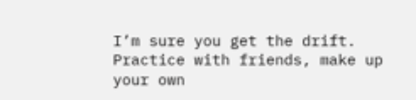I’m sure you get the drift. Practice with friends, make up your own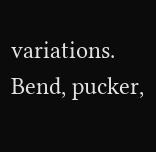variations. Bend, pucker,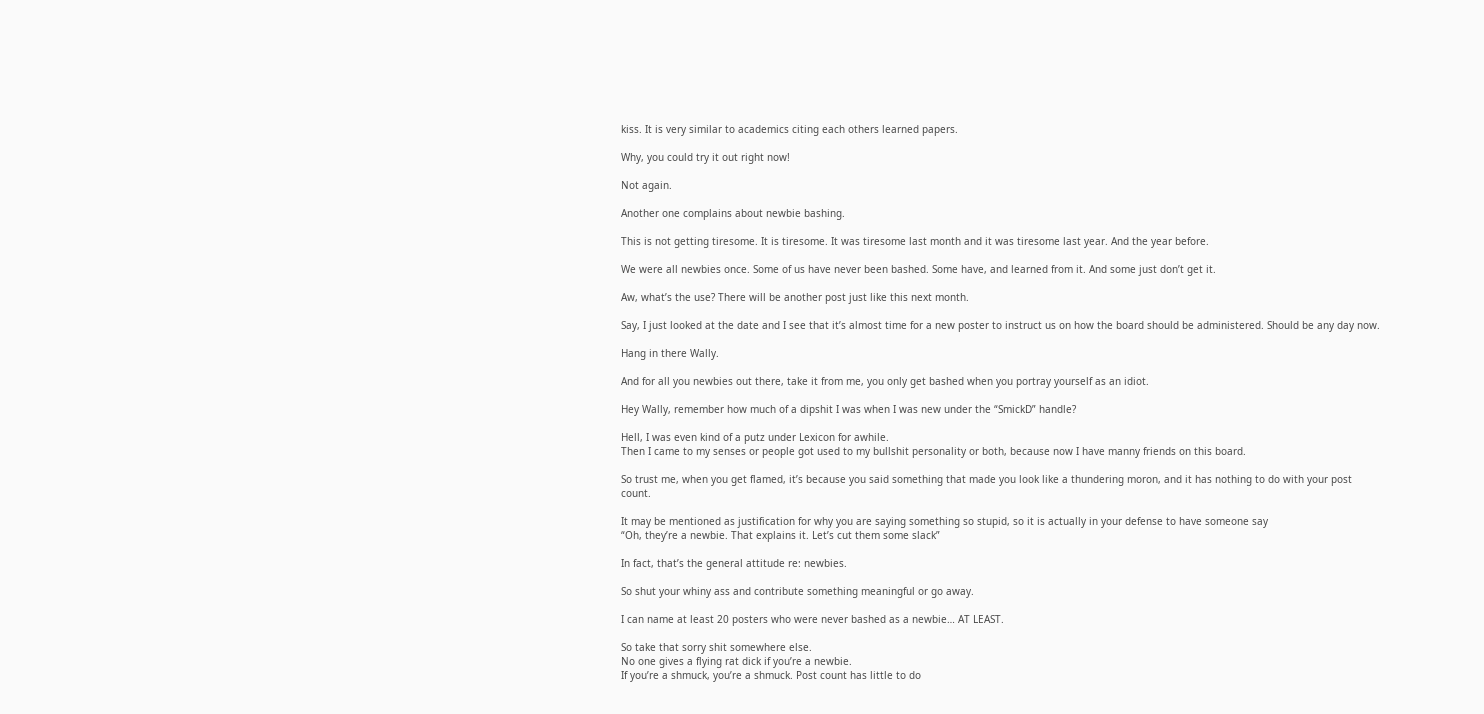kiss. It is very similar to academics citing each others learned papers.

Why, you could try it out right now!

Not again.

Another one complains about newbie bashing.

This is not getting tiresome. It is tiresome. It was tiresome last month and it was tiresome last year. And the year before.

We were all newbies once. Some of us have never been bashed. Some have, and learned from it. And some just don’t get it.

Aw, what’s the use? There will be another post just like this next month.

Say, I just looked at the date and I see that it’s almost time for a new poster to instruct us on how the board should be administered. Should be any day now.

Hang in there Wally.

And for all you newbies out there, take it from me, you only get bashed when you portray yourself as an idiot.

Hey Wally, remember how much of a dipshit I was when I was new under the “SmickD” handle?

Hell, I was even kind of a putz under Lexicon for awhile.
Then I came to my senses or people got used to my bullshit personality or both, because now I have manny friends on this board.

So trust me, when you get flamed, it’s because you said something that made you look like a thundering moron, and it has nothing to do with your post count.

It may be mentioned as justification for why you are saying something so stupid, so it is actually in your defense to have someone say
“Oh, they’re a newbie. That explains it. Let’s cut them some slack”

In fact, that’s the general attitude re: newbies.

So shut your whiny ass and contribute something meaningful or go away.

I can name at least 20 posters who were never bashed as a newbie… AT LEAST.

So take that sorry shit somewhere else.
No one gives a flying rat dick if you’re a newbie.
If you’re a shmuck, you’re a shmuck. Post count has little to do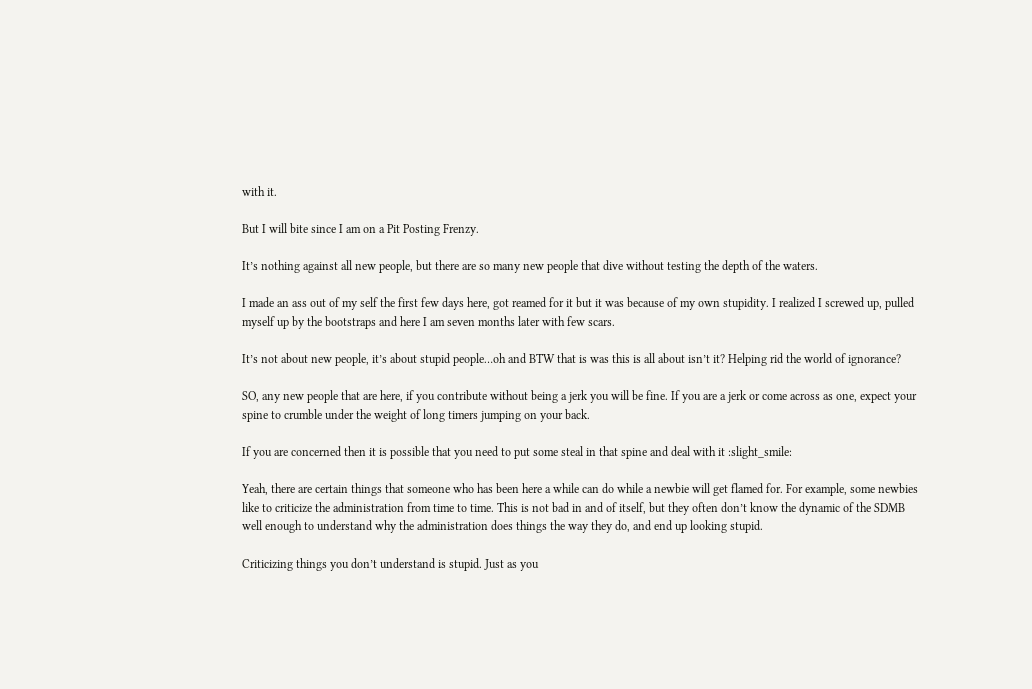with it.

But I will bite since I am on a Pit Posting Frenzy.

It’s nothing against all new people, but there are so many new people that dive without testing the depth of the waters.

I made an ass out of my self the first few days here, got reamed for it but it was because of my own stupidity. I realized I screwed up, pulled myself up by the bootstraps and here I am seven months later with few scars.

It’s not about new people, it’s about stupid people…oh and BTW that is was this is all about isn’t it? Helping rid the world of ignorance?

SO, any new people that are here, if you contribute without being a jerk you will be fine. If you are a jerk or come across as one, expect your spine to crumble under the weight of long timers jumping on your back.

If you are concerned then it is possible that you need to put some steal in that spine and deal with it :slight_smile:

Yeah, there are certain things that someone who has been here a while can do while a newbie will get flamed for. For example, some newbies like to criticize the administration from time to time. This is not bad in and of itself, but they often don’t know the dynamic of the SDMB well enough to understand why the administration does things the way they do, and end up looking stupid.

Criticizing things you don’t understand is stupid. Just as you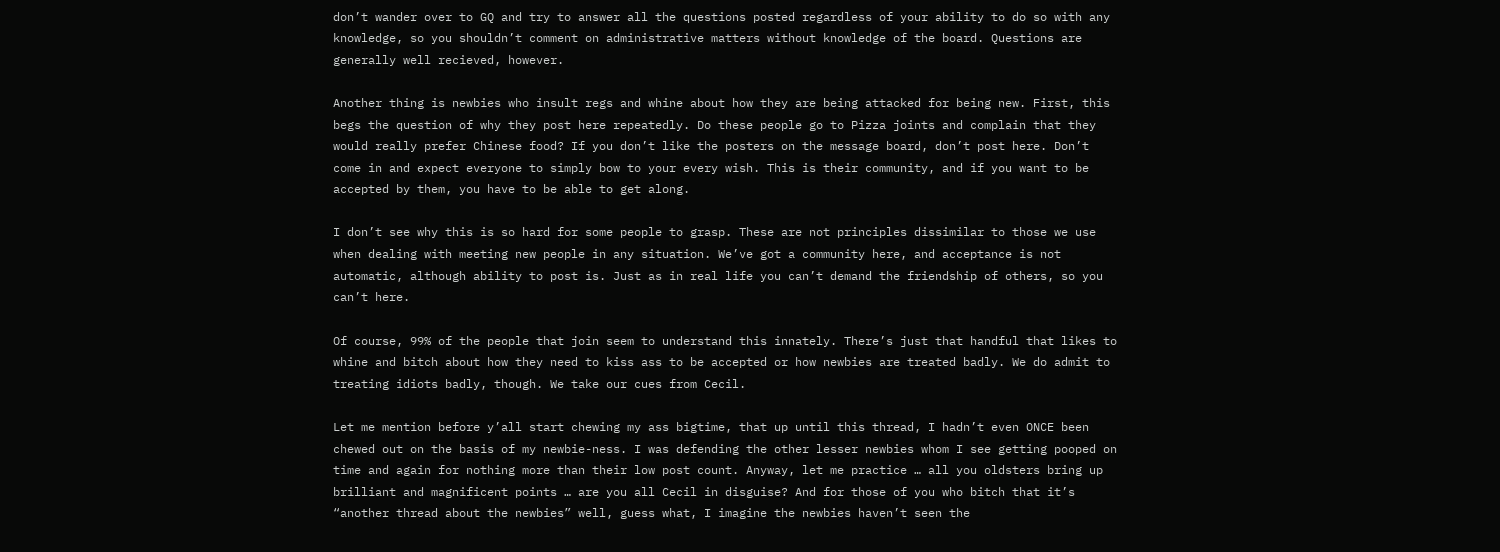don’t wander over to GQ and try to answer all the questions posted regardless of your ability to do so with any knowledge, so you shouldn’t comment on administrative matters without knowledge of the board. Questions are generally well recieved, however.

Another thing is newbies who insult regs and whine about how they are being attacked for being new. First, this begs the question of why they post here repeatedly. Do these people go to Pizza joints and complain that they would really prefer Chinese food? If you don’t like the posters on the message board, don’t post here. Don’t come in and expect everyone to simply bow to your every wish. This is their community, and if you want to be accepted by them, you have to be able to get along.

I don’t see why this is so hard for some people to grasp. These are not principles dissimilar to those we use when dealing with meeting new people in any situation. We’ve got a community here, and acceptance is not automatic, although ability to post is. Just as in real life you can’t demand the friendship of others, so you can’t here.

Of course, 99% of the people that join seem to understand this innately. There’s just that handful that likes to whine and bitch about how they need to kiss ass to be accepted or how newbies are treated badly. We do admit to treating idiots badly, though. We take our cues from Cecil.

Let me mention before y’all start chewing my ass bigtime, that up until this thread, I hadn’t even ONCE been chewed out on the basis of my newbie-ness. I was defending the other lesser newbies whom I see getting pooped on time and again for nothing more than their low post count. Anyway, let me practice … all you oldsters bring up brilliant and magnificent points … are you all Cecil in disguise? And for those of you who bitch that it’s “another thread about the newbies” well, guess what, I imagine the newbies haven’t seen the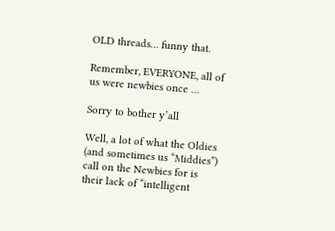OLD threads… funny that.

Remember, EVERYONE, all of us were newbies once …

Sorry to bother y’all

Well, a lot of what the Oldies (and sometimes us “Middies”) call on the Newbies for is their lack of “intelligent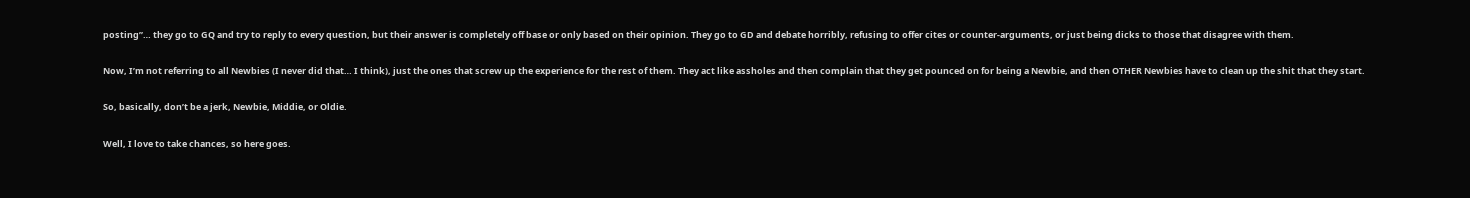posting”… they go to GQ and try to reply to every question, but their answer is completely off base or only based on their opinion. They go to GD and debate horribly, refusing to offer cites or counter-arguments, or just being dicks to those that disagree with them.

Now, I’m not referring to all Newbies (I never did that… I think), just the ones that screw up the experience for the rest of them. They act like assholes and then complain that they get pounced on for being a Newbie, and then OTHER Newbies have to clean up the shit that they start.

So, basically, don’t be a jerk, Newbie, Middie, or Oldie.

Well, I love to take chances, so here goes.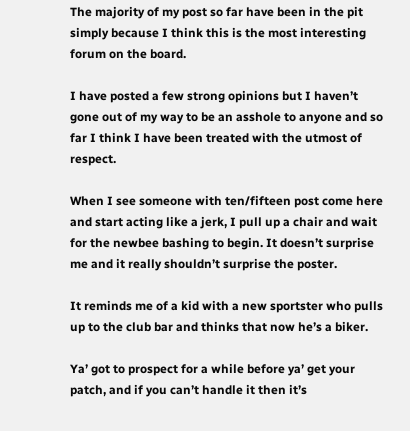The majority of my post so far have been in the pit simply because I think this is the most interesting forum on the board.

I have posted a few strong opinions but I haven’t gone out of my way to be an asshole to anyone and so far I think I have been treated with the utmost of respect.

When I see someone with ten/fifteen post come here and start acting like a jerk, I pull up a chair and wait for the newbee bashing to begin. It doesn’t surprise me and it really shouldn’t surprise the poster.

It reminds me of a kid with a new sportster who pulls up to the club bar and thinks that now he’s a biker.

Ya’ got to prospect for a while before ya’ get your patch, and if you can’t handle it then it’s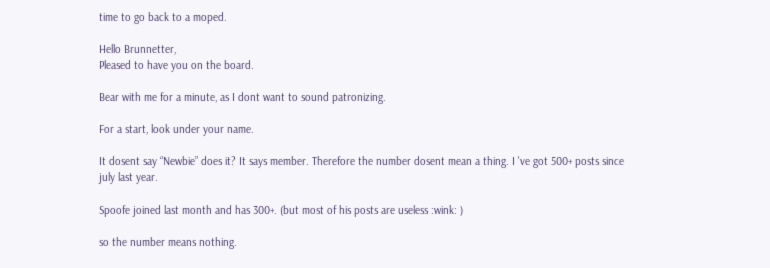time to go back to a moped.

Hello Brunnetter,
Pleased to have you on the board.

Bear with me for a minute, as I dont want to sound patronizing.

For a start, look under your name.

It dosent say “Newbie” does it? It says member. Therefore the number dosent mean a thing. I 've got 500+ posts since july last year.

Spoofe joined last month and has 300+. (but most of his posts are useless :wink: )

so the number means nothing.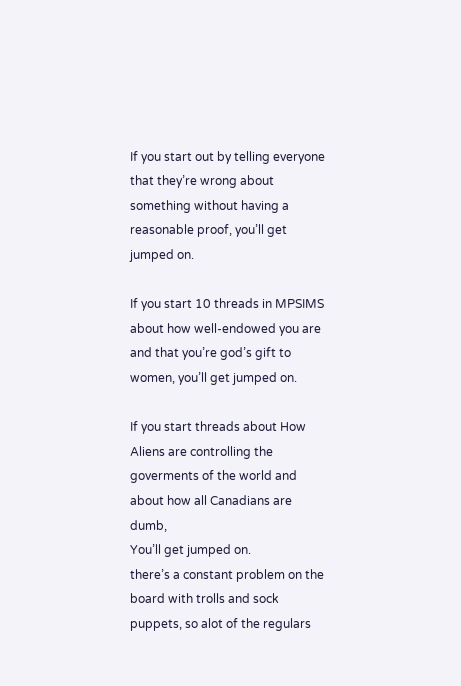If you start out by telling everyone that they’re wrong about something without having a reasonable proof, you’ll get jumped on.

If you start 10 threads in MPSIMS about how well-endowed you are and that you’re god’s gift to women, you’ll get jumped on.

If you start threads about How Aliens are controlling the goverments of the world and about how all Canadians are dumb,
You’ll get jumped on.
there’s a constant problem on the board with trolls and sock puppets, so alot of the regulars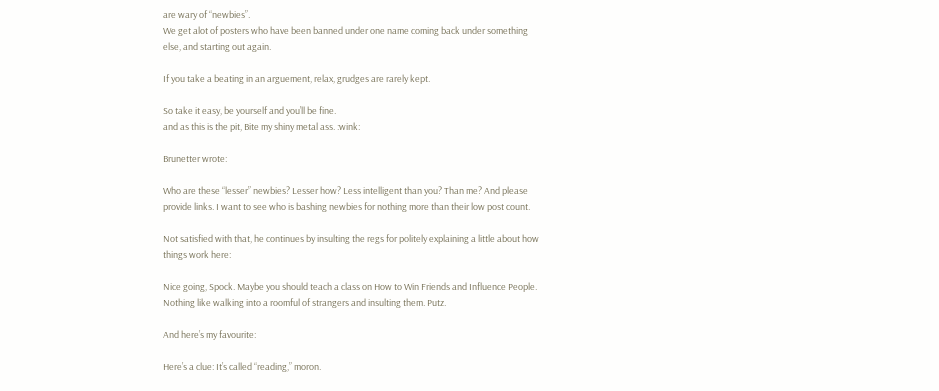are wary of “newbies”.
We get alot of posters who have been banned under one name coming back under something else, and starting out again.

If you take a beating in an arguement, relax, grudges are rarely kept.

So take it easy, be yourself and you’ll be fine.
and as this is the pit, Bite my shiny metal ass. :wink:

Brunetter wrote:

Who are these “lesser” newbies? Lesser how? Less intelligent than you? Than me? And please provide links. I want to see who is bashing newbies for nothing more than their low post count.

Not satisfied with that, he continues by insulting the regs for politely explaining a little about how things work here:

Nice going, Spock. Maybe you should teach a class on How to Win Friends and Influence People. Nothing like walking into a roomful of strangers and insulting them. Putz.

And here’s my favourite:

Here’s a clue: It’s called “reading,” moron.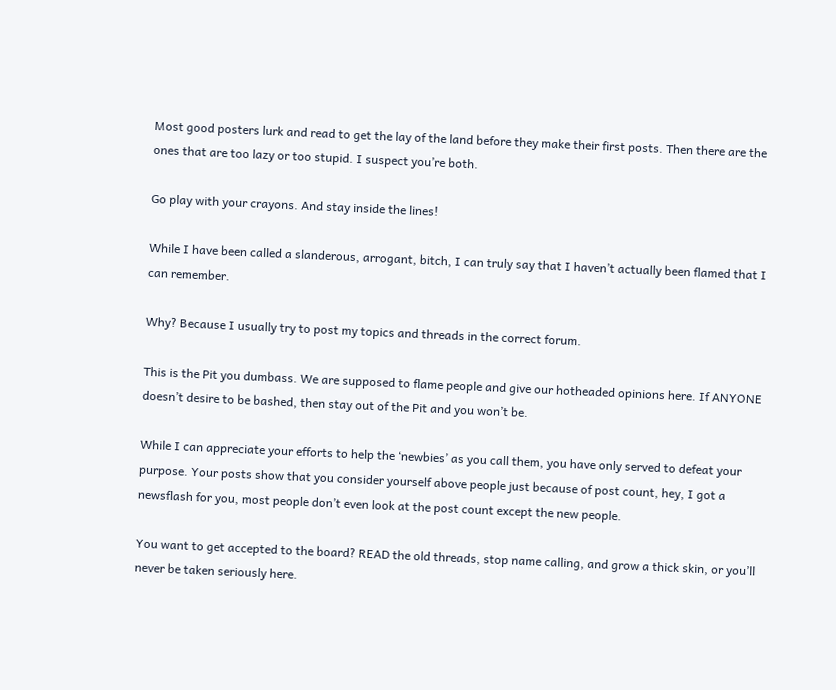Most good posters lurk and read to get the lay of the land before they make their first posts. Then there are the ones that are too lazy or too stupid. I suspect you’re both.

Go play with your crayons. And stay inside the lines!

While I have been called a slanderous, arrogant, bitch, I can truly say that I haven’t actually been flamed that I can remember.

Why? Because I usually try to post my topics and threads in the correct forum.

This is the Pit you dumbass. We are supposed to flame people and give our hotheaded opinions here. If ANYONE doesn’t desire to be bashed, then stay out of the Pit and you won’t be.

While I can appreciate your efforts to help the ‘newbies’ as you call them, you have only served to defeat your purpose. Your posts show that you consider yourself above people just because of post count, hey, I got a newsflash for you, most people don’t even look at the post count except the new people.

You want to get accepted to the board? READ the old threads, stop name calling, and grow a thick skin, or you’ll never be taken seriously here.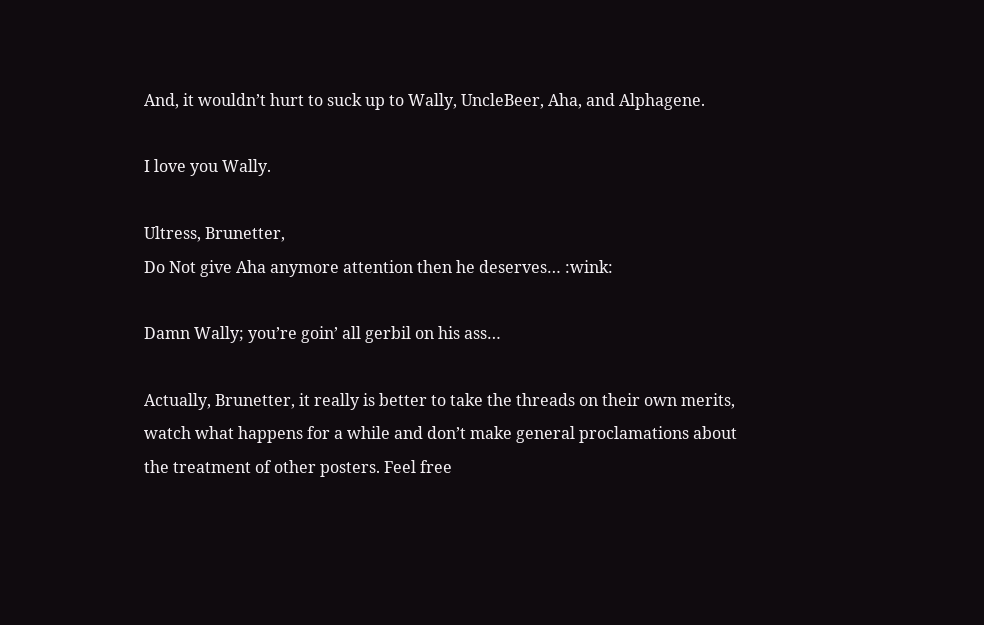And, it wouldn’t hurt to suck up to Wally, UncleBeer, Aha, and Alphagene.

I love you Wally.

Ultress, Brunetter,
Do Not give Aha anymore attention then he deserves… :wink:

Damn Wally; you’re goin’ all gerbil on his ass…

Actually, Brunetter, it really is better to take the threads on their own merits, watch what happens for a while and don’t make general proclamations about the treatment of other posters. Feel free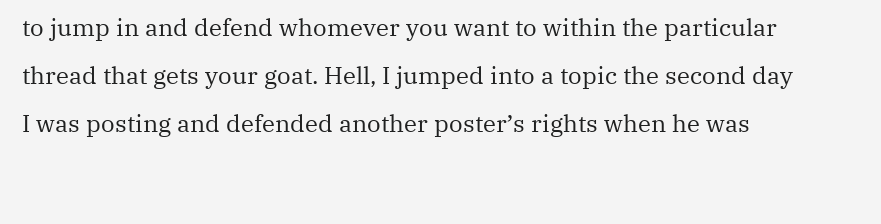to jump in and defend whomever you want to within the particular thread that gets your goat. Hell, I jumped into a topic the second day I was posting and defended another poster’s rights when he was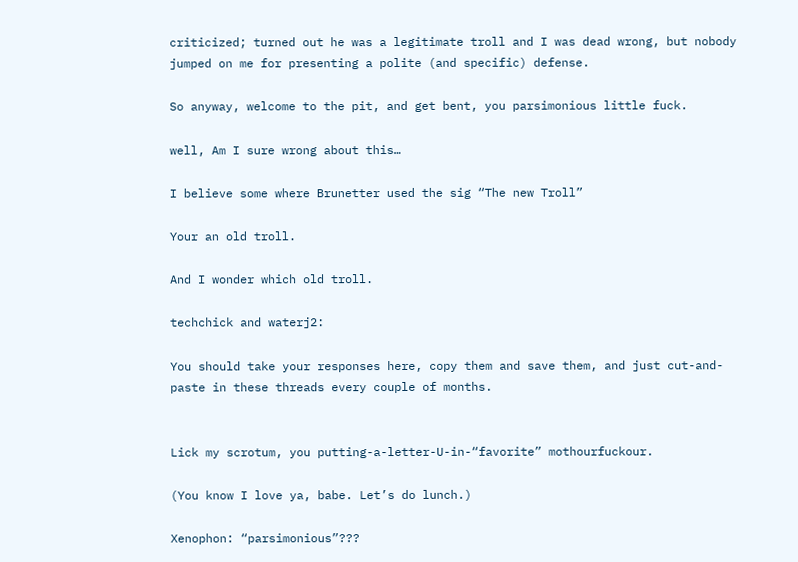criticized; turned out he was a legitimate troll and I was dead wrong, but nobody jumped on me for presenting a polite (and specific) defense.

So anyway, welcome to the pit, and get bent, you parsimonious little fuck.

well, Am I sure wrong about this…

I believe some where Brunetter used the sig “The new Troll”

Your an old troll.

And I wonder which old troll.

techchick and waterj2:

You should take your responses here, copy them and save them, and just cut-and-paste in these threads every couple of months.


Lick my scrotum, you putting-a-letter-U-in-“favorite” mothourfuckour.

(You know I love ya, babe. Let’s do lunch.)

Xenophon: “parsimonious”???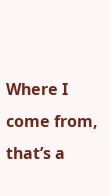Where I come from, that’s a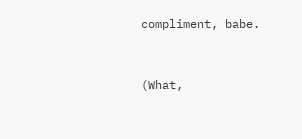compliment, babe.


(What,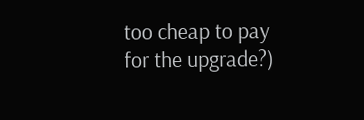too cheap to pay for the upgrade?)